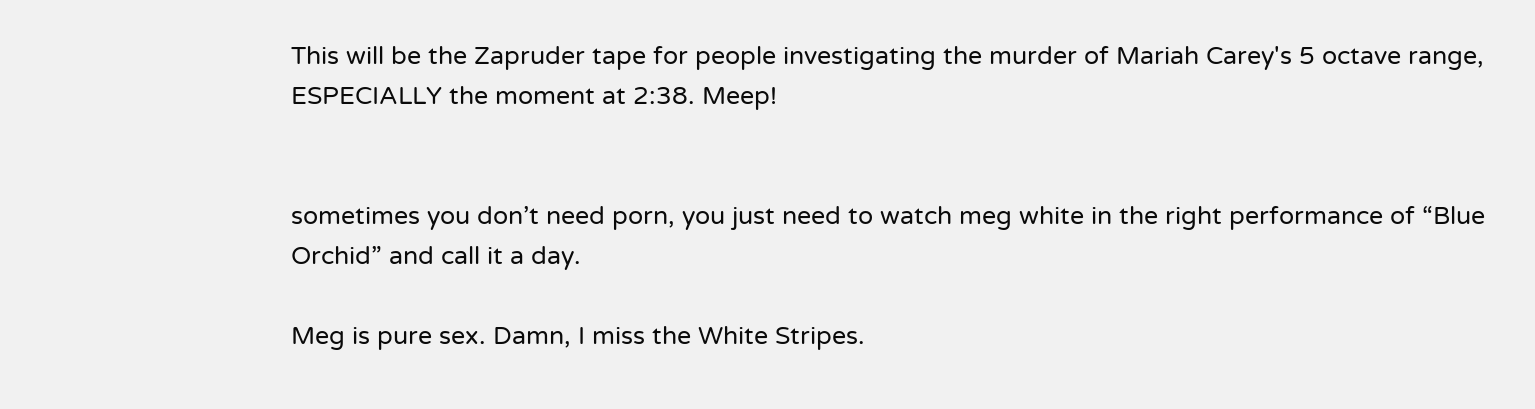This will be the Zapruder tape for people investigating the murder of Mariah Carey's 5 octave range, ESPECIALLY the moment at 2:38. Meep!


sometimes you don’t need porn, you just need to watch meg white in the right performance of “Blue Orchid” and call it a day.

Meg is pure sex. Damn, I miss the White Stripes.